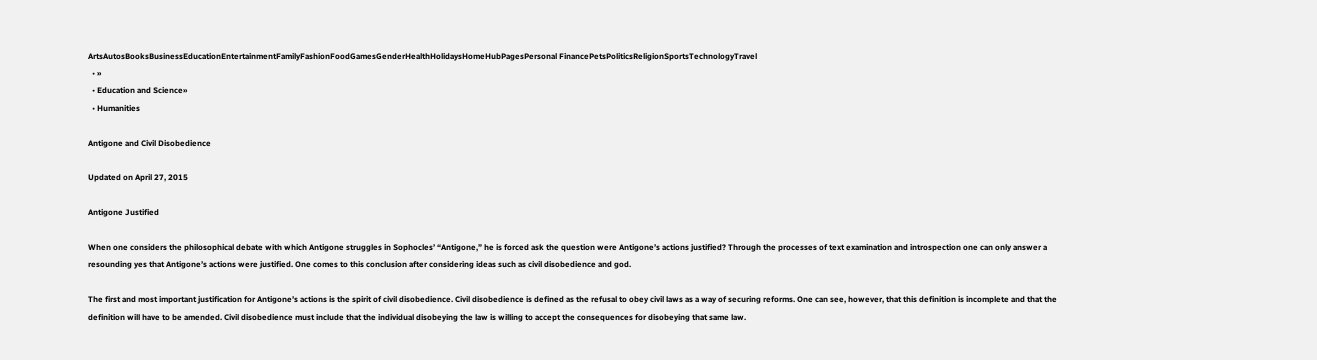ArtsAutosBooksBusinessEducationEntertainmentFamilyFashionFoodGamesGenderHealthHolidaysHomeHubPagesPersonal FinancePetsPoliticsReligionSportsTechnologyTravel
  • »
  • Education and Science»
  • Humanities

Antigone and Civil Disobedience

Updated on April 27, 2015

Antigone Justified

When one considers the philosophical debate with which Antigone struggles in Sophocles’ “Antigone,” he is forced ask the question were Antigone’s actions justified? Through the processes of text examination and introspection one can only answer a resounding yes that Antigone’s actions were justified. One comes to this conclusion after considering ideas such as civil disobedience and god.

The first and most important justification for Antigone’s actions is the spirit of civil disobedience. Civil disobedience is defined as the refusal to obey civil laws as a way of securing reforms. One can see, however, that this definition is incomplete and that the definition will have to be amended. Civil disobedience must include that the individual disobeying the law is willing to accept the consequences for disobeying that same law.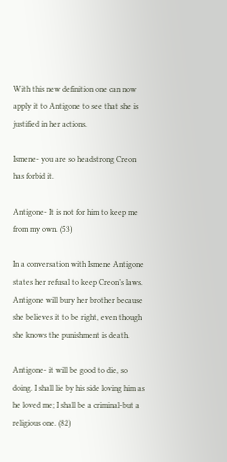With this new definition one can now apply it to Antigone to see that she is justified in her actions.

Ismene- you are so headstrong Creon has forbid it.

Antigone- It is not for him to keep me from my own. (53)

In a conversation with Ismene Antigone states her refusal to keep Creon’s laws. Antigone will bury her brother because she believes it to be right, even though she knows the punishment is death.

Antigone- it will be good to die, so doing. I shall lie by his side loving him as he loved me; I shall be a criminal-but a religious one. (82)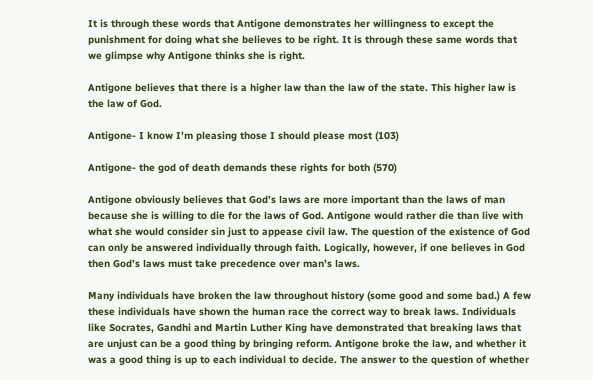It is through these words that Antigone demonstrates her willingness to except the punishment for doing what she believes to be right. It is through these same words that we glimpse why Antigone thinks she is right.

Antigone believes that there is a higher law than the law of the state. This higher law is the law of God.

Antigone- I know I’m pleasing those I should please most (103)

Antigone- the god of death demands these rights for both (570)

Antigone obviously believes that God’s laws are more important than the laws of man because she is willing to die for the laws of God. Antigone would rather die than live with what she would consider sin just to appease civil law. The question of the existence of God can only be answered individually through faith. Logically, however, if one believes in God then God’s laws must take precedence over man’s laws.

Many individuals have broken the law throughout history (some good and some bad.) A few these individuals have shown the human race the correct way to break laws. Individuals like Socrates, Gandhi and Martin Luther King have demonstrated that breaking laws that are unjust can be a good thing by bringing reform. Antigone broke the law, and whether it was a good thing is up to each individual to decide. The answer to the question of whether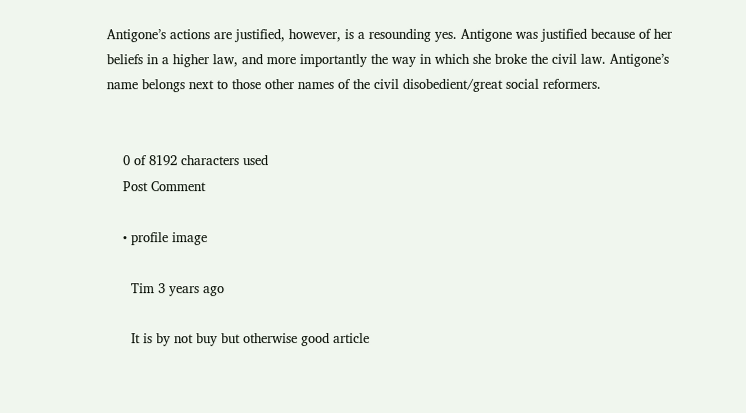Antigone’s actions are justified, however, is a resounding yes. Antigone was justified because of her beliefs in a higher law, and more importantly the way in which she broke the civil law. Antigone’s name belongs next to those other names of the civil disobedient/great social reformers.


    0 of 8192 characters used
    Post Comment

    • profile image

      Tim 3 years ago

      It is by not buy but otherwise good article